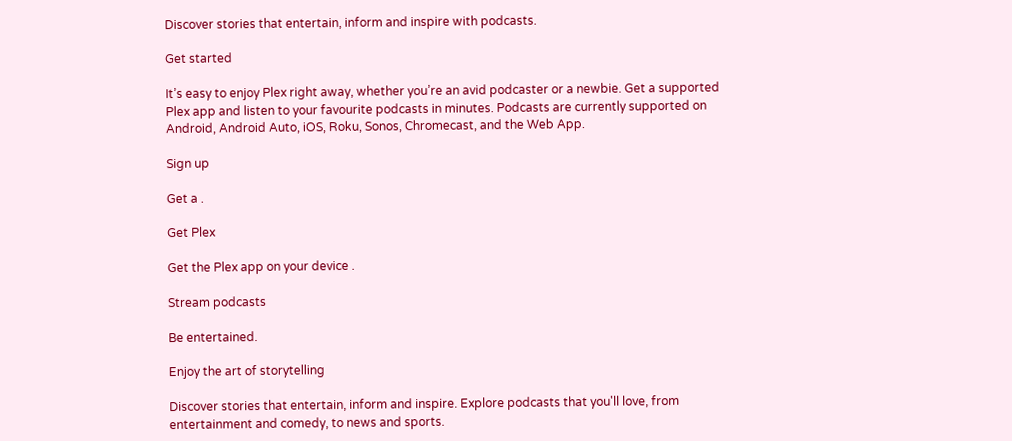Discover stories that entertain, inform and inspire with podcasts.

Get started

It’s easy to enjoy Plex right away, whether you’re an avid podcaster or a newbie. Get a supported Plex app and listen to your favourite podcasts in minutes. Podcasts are currently supported on Android, Android Auto, iOS, Roku, Sonos, Chromecast, and the Web App.

Sign up

Get a .

Get Plex

Get the Plex app on your device .

Stream podcasts

Be entertained.

Enjoy the art of storytelling

Discover stories that entertain, inform and inspire. Explore podcasts that you'll love, from entertainment and comedy, to news and sports.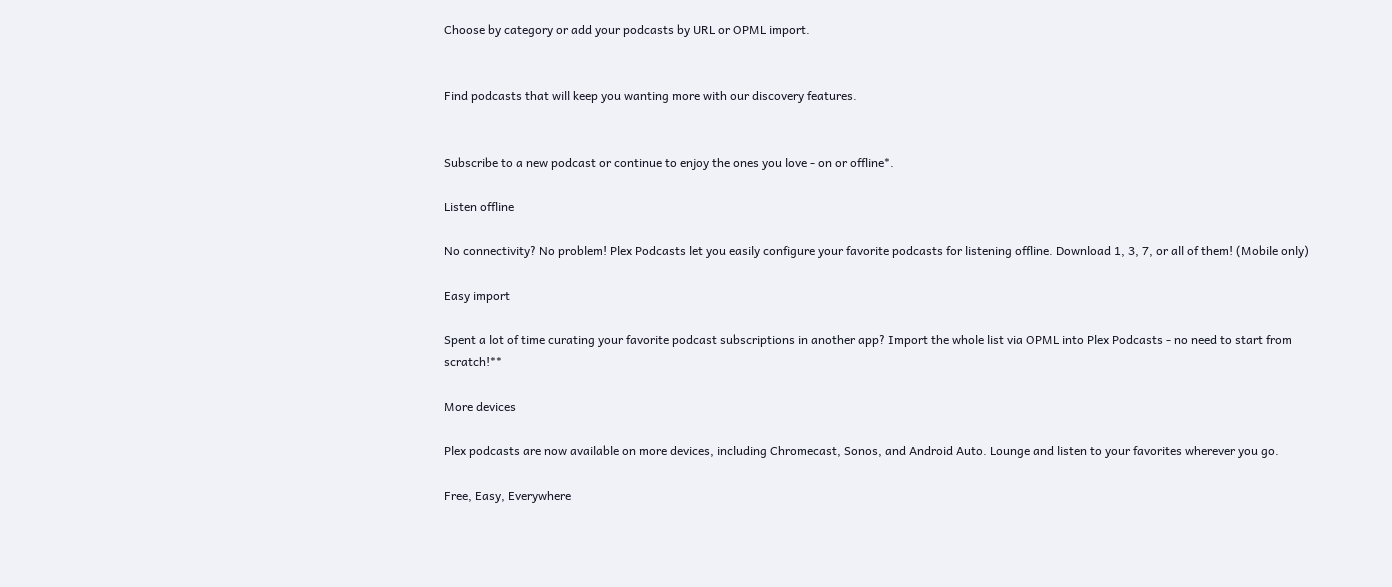Choose by category or add your podcasts by URL or OPML import.


Find podcasts that will keep you wanting more with our discovery features.


Subscribe to a new podcast or continue to enjoy the ones you love - on or offline*.

Listen offline

No connectivity? No problem! Plex Podcasts let you easily configure your favorite podcasts for listening offline. Download 1, 3, 7, or all of them! (Mobile only)

Easy import

Spent a lot of time curating your favorite podcast subscriptions in another app? Import the whole list via OPML into Plex Podcasts - no need to start from scratch!**

More devices

Plex podcasts are now available on more devices, including Chromecast, Sonos, and Android Auto. Lounge and listen to your favorites wherever you go.

Free, Easy, Everywhere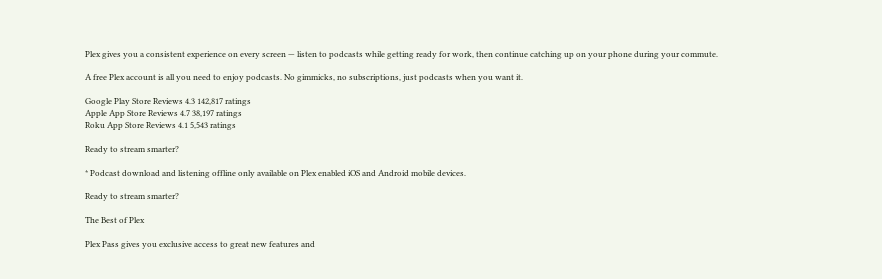Plex gives you a consistent experience on every screen — listen to podcasts while getting ready for work, then continue catching up on your phone during your commute.

A free Plex account is all you need to enjoy podcasts. No gimmicks, no subscriptions, just podcasts when you want it.

Google Play Store Reviews 4.3 142,817 ratings
Apple App Store Reviews 4.7 38,197 ratings
Roku App Store Reviews 4.1 5,543 ratings

Ready to stream smarter?

* Podcast download and listening offline only available on Plex enabled iOS and Android mobile devices.

Ready to stream smarter?

The Best of Plex

Plex Pass gives you exclusive access to great new features and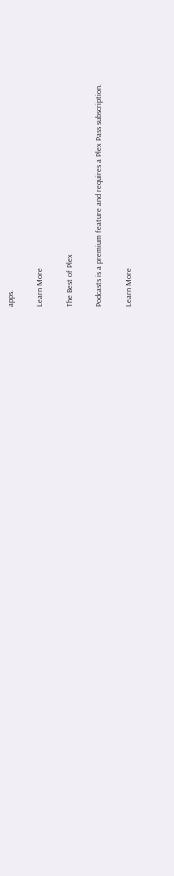apps.

Learn More

The Best of Plex

Podcasts is a premium feature and requires a Plex Pass subscription.

Learn More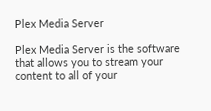Plex Media Server

Plex Media Server is the software that allows you to stream your content to all of your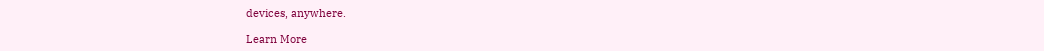devices, anywhere.

Learn More